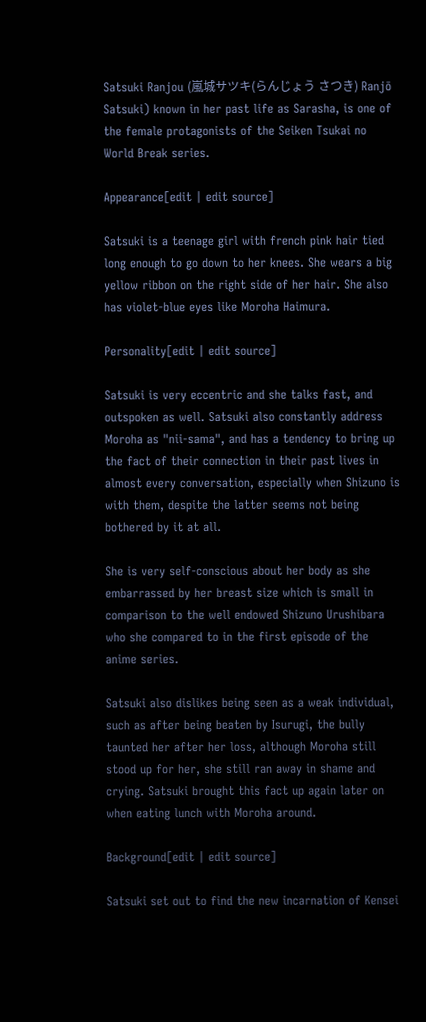Satsuki Ranjou (嵐城サツキ(らんじょう さつき) Ranjō Satsuki) known in her past life as Sarasha, is one of the female protagonists of the Seiken Tsukai no World Break series.

Appearance[edit | edit source]

Satsuki is a teenage girl with french pink hair tied long enough to go down to her knees. She wears a big yellow ribbon on the right side of her hair. She also has violet-blue eyes like Moroha Haimura.

Personality[edit | edit source]

Satsuki is very eccentric and she talks fast, and outspoken as well. Satsuki also constantly address Moroha as "nii-sama", and has a tendency to bring up the fact of their connection in their past lives in almost every conversation, especially when Shizuno is with them, despite the latter seems not being bothered by it at all.

She is very self-conscious about her body as she embarrassed by her breast size which is small in comparison to the well endowed Shizuno Urushibara who she compared to in the first episode of the anime series.

Satsuki also dislikes being seen as a weak individual, such as after being beaten by Isurugi, the bully taunted her after her loss, although Moroha still stood up for her, she still ran away in shame and crying. Satsuki brought this fact up again later on when eating lunch with Moroha around.

Background[edit | edit source]

Satsuki set out to find the new incarnation of Kensei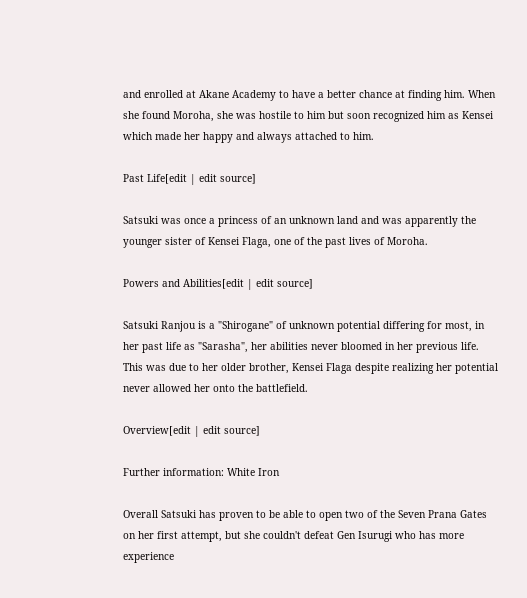and enrolled at Akane Academy to have a better chance at finding him. When she found Moroha, she was hostile to him but soon recognized him as Kensei which made her happy and always attached to him.

Past Life[edit | edit source]

Satsuki was once a princess of an unknown land and was apparently the younger sister of Kensei Flaga, one of the past lives of Moroha.

Powers and Abilities[edit | edit source]

Satsuki Ranjou is a "Shirogane" of unknown potential differing for most, in her past life as "Sarasha", her abilities never bloomed in her previous life. This was due to her older brother, Kensei Flaga despite realizing her potential never allowed her onto the battlefield.

Overview[edit | edit source]

Further information: White Iron

Overall Satsuki has proven to be able to open two of the Seven Prana Gates on her first attempt, but she couldn't defeat Gen Isurugi who has more experience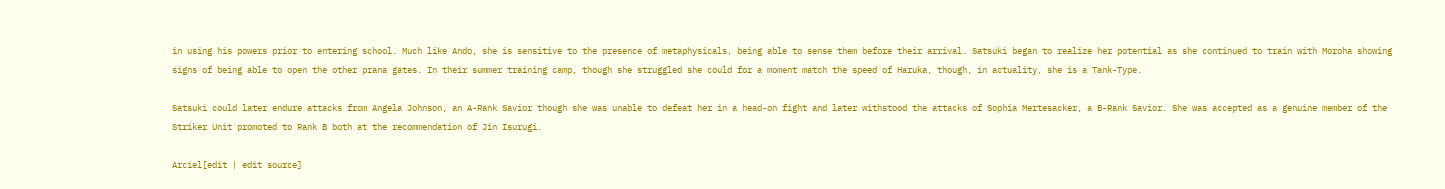in using his powers prior to entering school. Much like Ando, she is sensitive to the presence of metaphysicals, being able to sense them before their arrival. Satsuki began to realize her potential as she continued to train with Moroha showing signs of being able to open the other prana gates. In their summer training camp, though she struggled she could for a moment match the speed of Haruka, though, in actuality, she is a Tank-Type.

Satsuki could later endure attacks from Angela Johnson, an A-Rank Savior though she was unable to defeat her in a head-on fight and later withstood the attacks of Sophia Mertesacker, a B-Rank Savior. She was accepted as a genuine member of the Striker Unit promoted to Rank B both at the recommendation of Jin Isurugi.

Arciel[edit | edit source]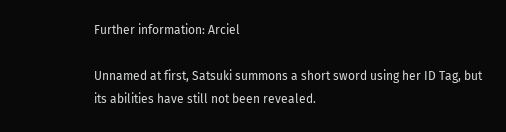Further information: Arciel

Unnamed at first, Satsuki summons a short sword using her ID Tag, but its abilities have still not been revealed.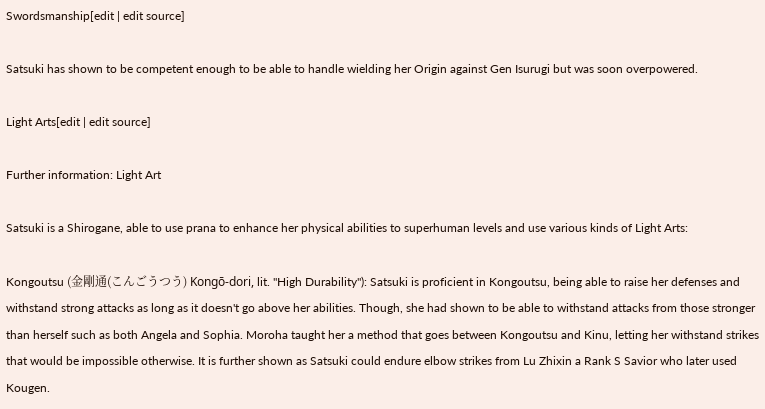Swordsmanship[edit | edit source]

Satsuki has shown to be competent enough to be able to handle wielding her Origin against Gen Isurugi but was soon overpowered.

Light Arts[edit | edit source]

Further information: Light Art

Satsuki is a Shirogane, able to use prana to enhance her physical abilities to superhuman levels and use various kinds of Light Arts:

Kongoutsu (金剛通(こんごうつう) Kongō-dori, lit. "High Durability"): Satsuki is proficient in Kongoutsu, being able to raise her defenses and withstand strong attacks as long as it doesn't go above her abilities. Though, she had shown to be able to withstand attacks from those stronger than herself such as both Angela and Sophia. Moroha taught her a method that goes between Kongoutsu and Kinu, letting her withstand strikes that would be impossible otherwise. It is further shown as Satsuki could endure elbow strikes from Lu Zhixin a Rank S Savior who later used Kougen.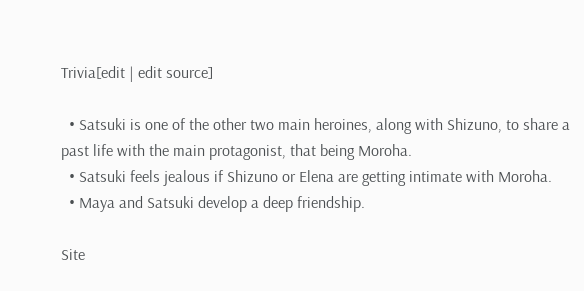Trivia[edit | edit source]

  • Satsuki is one of the other two main heroines, along with Shizuno, to share a past life with the main protagonist, that being Moroha.
  • Satsuki feels jealous if Shizuno or Elena are getting intimate with Moroha.
  • Maya and Satsuki develop a deep friendship.

Site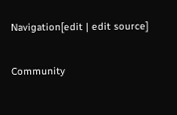Navigation[edit | edit source]

Community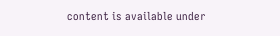content is available under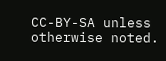CC-BY-SA unless otherwise noted.